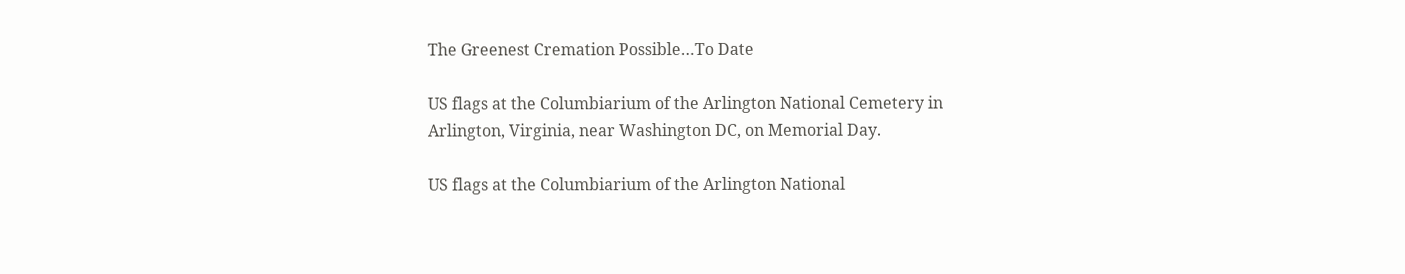The Greenest Cremation Possible…To Date

US flags at the Columbiarium of the Arlington National Cemetery in Arlington, Virginia, near Washington DC, on Memorial Day.

US flags at the Columbiarium of the Arlington National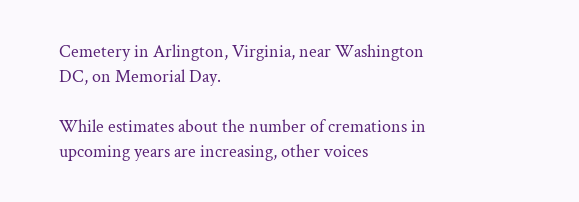Cemetery in Arlington, Virginia, near Washington DC, on Memorial Day.

While estimates about the number of cremations in upcoming years are increasing, other voices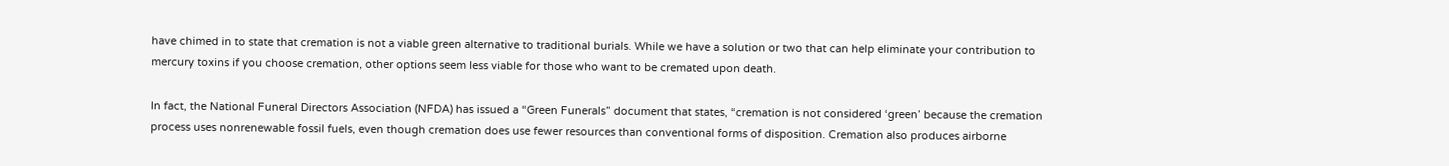have chimed in to state that cremation is not a viable green alternative to traditional burials. While we have a solution or two that can help eliminate your contribution to mercury toxins if you choose cremation, other options seem less viable for those who want to be cremated upon death.

In fact, the National Funeral Directors Association (NFDA) has issued a “Green Funerals” document that states, “cremation is not considered ‘green’ because the cremation process uses nonrenewable fossil fuels, even though cremation does use fewer resources than conventional forms of disposition. Cremation also produces airborne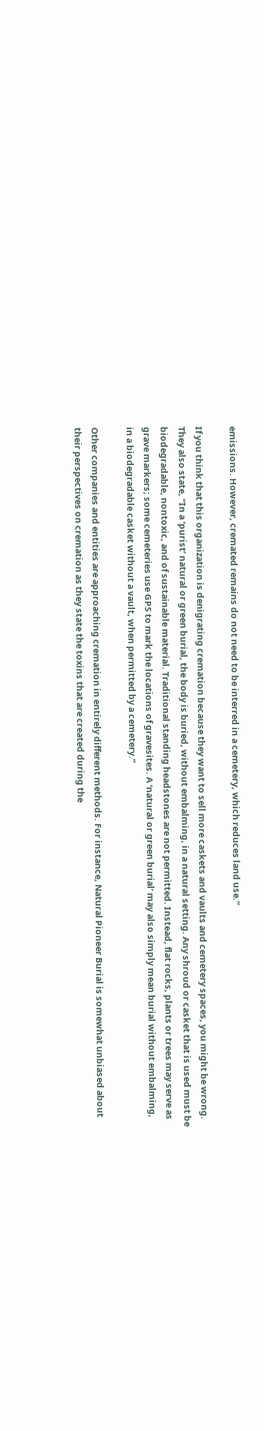emissions. However, cremated remains do not need to be interred in a cemetery, which reduces land use.”

If you think that this organization is denigrating cremation because they want to sell more caskets and vaults and cemetery spaces, you might be wrong. They also state, “In a ‘purist’ natural or green burial, the body is buried, without embalming, in a natural setting. Any shroud or casket that is used must be biodegradable, nontoxic, and of sustainable material. Traditional standing headstones are not permitted. Instead, flat rocks, plants or trees may serve as grave markers; some cemeteries use GPS to mark the locations of gravesites. A ‘natural or green burial’ may also simply mean burial without embalming, in a biodegradable casket without a vault, when permitted by a cemetery.”

Other companies and entities are approaching cremation in entirely different methods. For instance, Natural Pioneer Burial is somewhat unbiased about their perspectives on cremation as they state the toxins that are created during the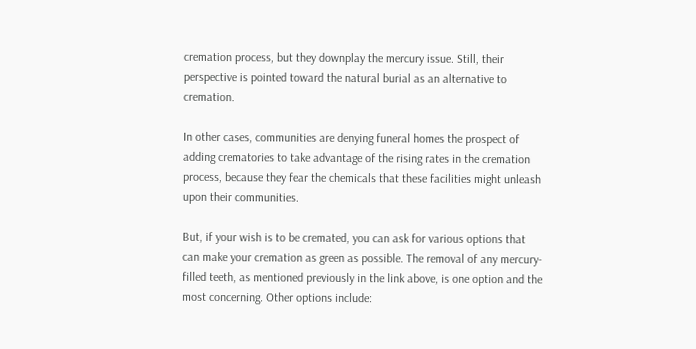cremation process, but they downplay the mercury issue. Still, their perspective is pointed toward the natural burial as an alternative to cremation.

In other cases, communities are denying funeral homes the prospect of adding crematories to take advantage of the rising rates in the cremation process, because they fear the chemicals that these facilities might unleash upon their communities.

But, if your wish is to be cremated, you can ask for various options that can make your cremation as green as possible. The removal of any mercury-filled teeth, as mentioned previously in the link above, is one option and the most concerning. Other options include: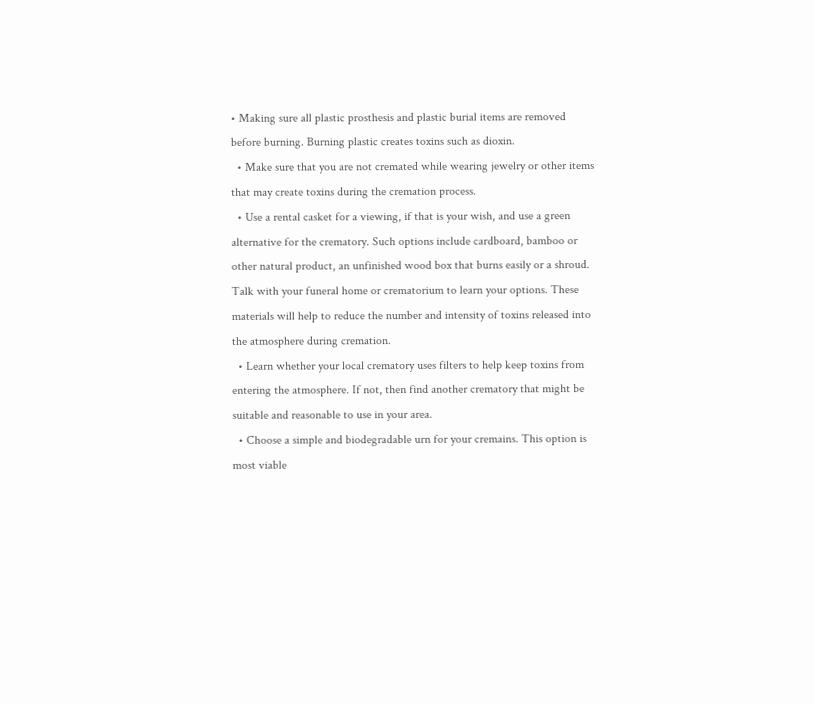• Making sure all plastic prosthesis and plastic burial items are removed before burning. Burning plastic creates toxins such as dioxin.
  • Make sure that you are not cremated while wearing jewelry or other items that may create toxins during the cremation process.
  • Use a rental casket for a viewing, if that is your wish, and use a green alternative for the crematory. Such options include cardboard, bamboo or other natural product, an unfinished wood box that burns easily or a shroud. Talk with your funeral home or crematorium to learn your options. These materials will help to reduce the number and intensity of toxins released into the atmosphere during cremation.
  • Learn whether your local crematory uses filters to help keep toxins from entering the atmosphere. If not, then find another crematory that might be suitable and reasonable to use in your area.
  • Choose a simple and biodegradable urn for your cremains. This option is most viable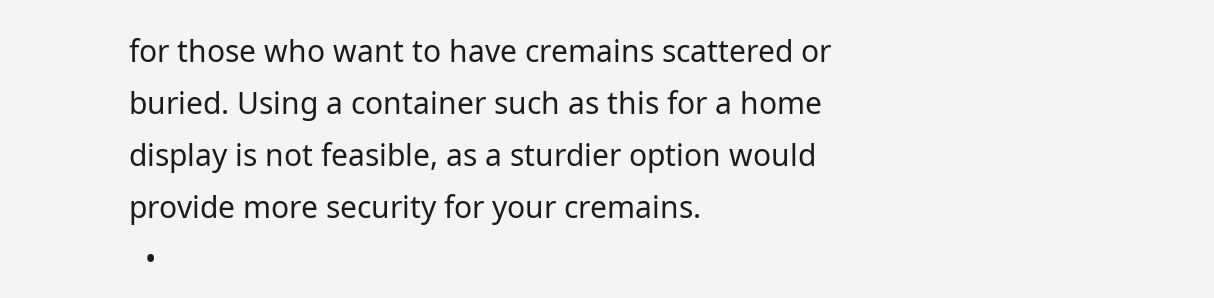for those who want to have cremains scattered or buried. Using a container such as this for a home display is not feasible, as a sturdier option would provide more security for your cremains.
  •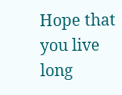Hope that you live long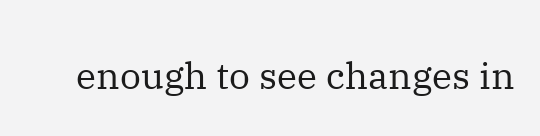enough to see changes in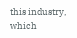this industry, which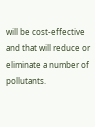will be cost-effective and that will reduce or eliminate a number of pollutants.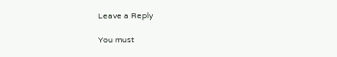Leave a Reply

You must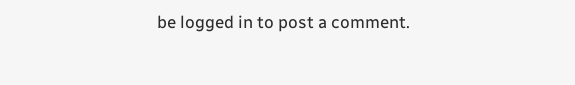be logged in to post a comment.